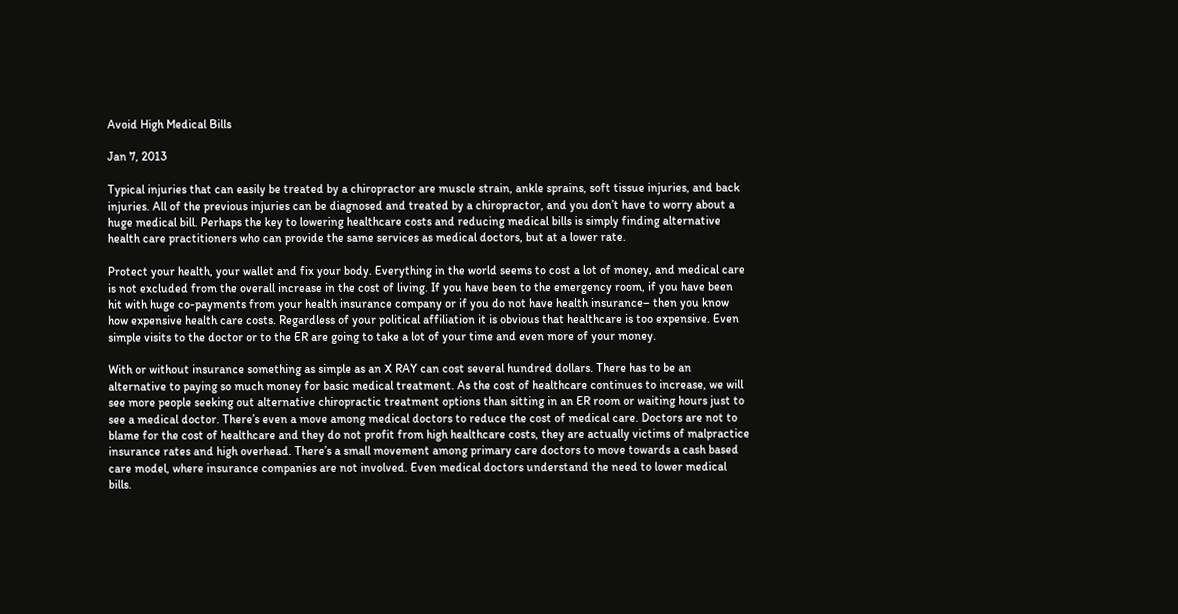Avoid High Medical Bills

Jan 7, 2013

Typical injuries that can easily be treated by a chiropractor are muscle strain, ankle sprains, soft tissue injuries, and back injuries. All of the previous injuries can be diagnosed and treated by a chiropractor, and you don’t have to worry about a huge medical bill. Perhaps the key to lowering healthcare costs and reducing medical bills is simply finding alternative health care practitioners who can provide the same services as medical doctors, but at a lower rate.

Protect your health, your wallet and fix your body. Everything in the world seems to cost a lot of money, and medical care is not excluded from the overall increase in the cost of living. If you have been to the emergency room, if you have been hit with huge co-payments from your health insurance company or if you do not have health insurance– then you know how expensive health care costs. Regardless of your political affiliation it is obvious that healthcare is too expensive. Even simple visits to the doctor or to the ER are going to take a lot of your time and even more of your money.

With or without insurance something as simple as an X RAY can cost several hundred dollars. There has to be an alternative to paying so much money for basic medical treatment. As the cost of healthcare continues to increase, we will see more people seeking out alternative chiropractic treatment options than sitting in an ER room or waiting hours just to see a medical doctor. There’s even a move among medical doctors to reduce the cost of medical care. Doctors are not to blame for the cost of healthcare and they do not profit from high healthcare costs, they are actually victims of malpractice insurance rates and high overhead. There’s a small movement among primary care doctors to move towards a cash based care model, where insurance companies are not involved. Even medical doctors understand the need to lower medical bills.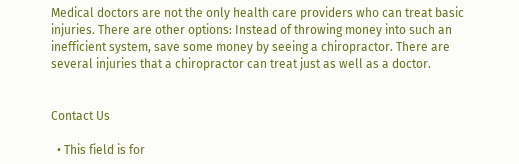Medical doctors are not the only health care providers who can treat basic injuries. There are other options: Instead of throwing money into such an inefficient system, save some money by seeing a chiropractor. There are several injuries that a chiropractor can treat just as well as a doctor.


Contact Us

  • This field is for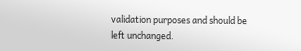validation purposes and should be left unchanged.